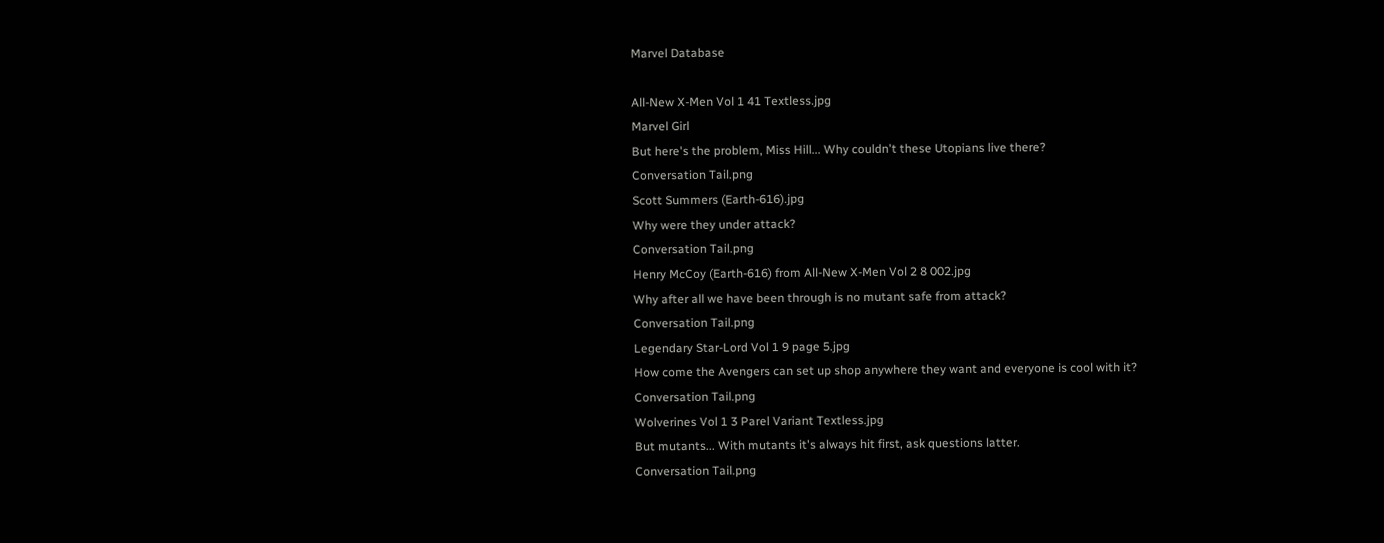Marvel Database

All-New X-Men Vol 1 41 Textless.jpg
Marvel Girl
But here's the problem, Miss Hill... Why couldn't these Utopians live there?
Conversation Tail.png
Scott Summers (Earth-616).jpg
Why were they under attack?
Conversation Tail.png
Henry McCoy (Earth-616) from All-New X-Men Vol 2 8 002.jpg
Why after all we have been through is no mutant safe from attack?
Conversation Tail.png
Legendary Star-Lord Vol 1 9 page 5.jpg
How come the Avengers can set up shop anywhere they want and everyone is cool with it?
Conversation Tail.png
Wolverines Vol 1 3 Parel Variant Textless.jpg
But mutants... With mutants it's always hit first, ask questions latter.
Conversation Tail.png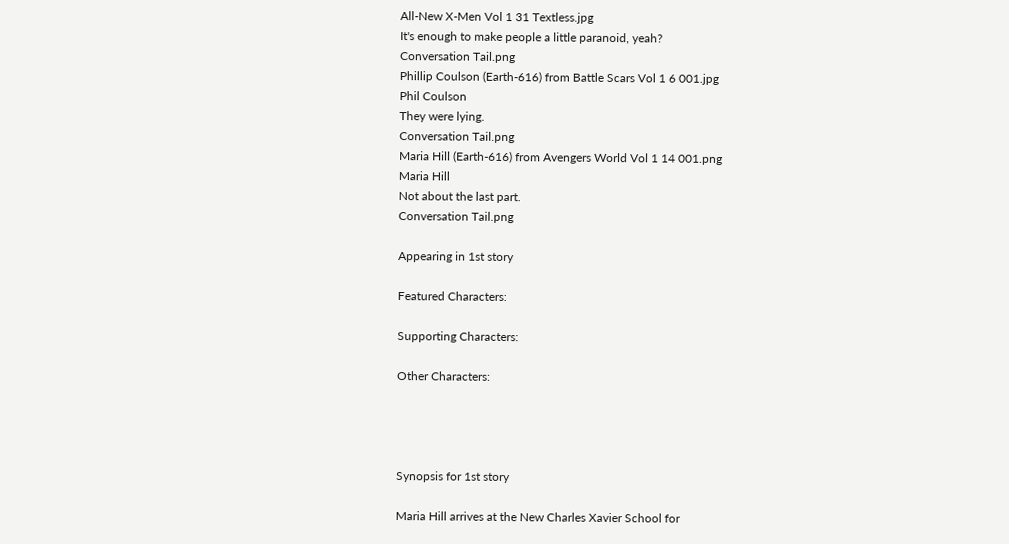All-New X-Men Vol 1 31 Textless.jpg
It's enough to make people a little paranoid, yeah?
Conversation Tail.png
Phillip Coulson (Earth-616) from Battle Scars Vol 1 6 001.jpg
Phil Coulson
They were lying.
Conversation Tail.png
Maria Hill (Earth-616) from Avengers World Vol 1 14 001.png
Maria Hill
Not about the last part.
Conversation Tail.png

Appearing in 1st story

Featured Characters:

Supporting Characters:

Other Characters:




Synopsis for 1st story

Maria Hill arrives at the New Charles Xavier School for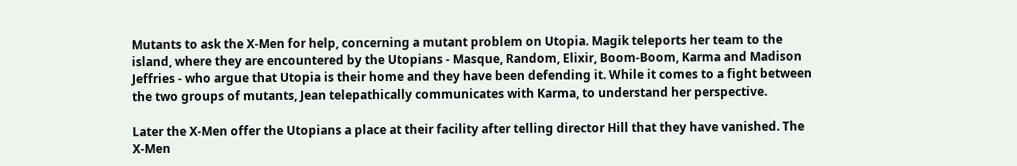Mutants to ask the X-Men for help, concerning a mutant problem on Utopia. Magik teleports her team to the island, where they are encountered by the Utopians - Masque, Random, Elixir, Boom-Boom, Karma and Madison Jeffries - who argue that Utopia is their home and they have been defending it. While it comes to a fight between the two groups of mutants, Jean telepathically communicates with Karma, to understand her perspective.

Later the X-Men offer the Utopians a place at their facility after telling director Hill that they have vanished. The X-Men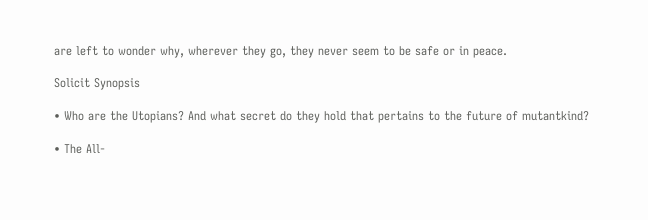are left to wonder why, wherever they go, they never seem to be safe or in peace.

Solicit Synopsis

• Who are the Utopians? And what secret do they hold that pertains to the future of mutantkind?

• The All-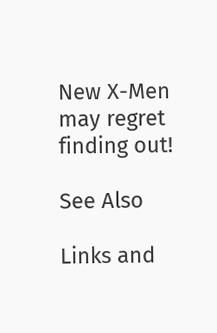New X-Men may regret finding out!

See Also

Links and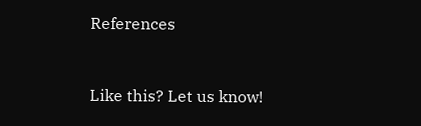References


Like this? Let us know!